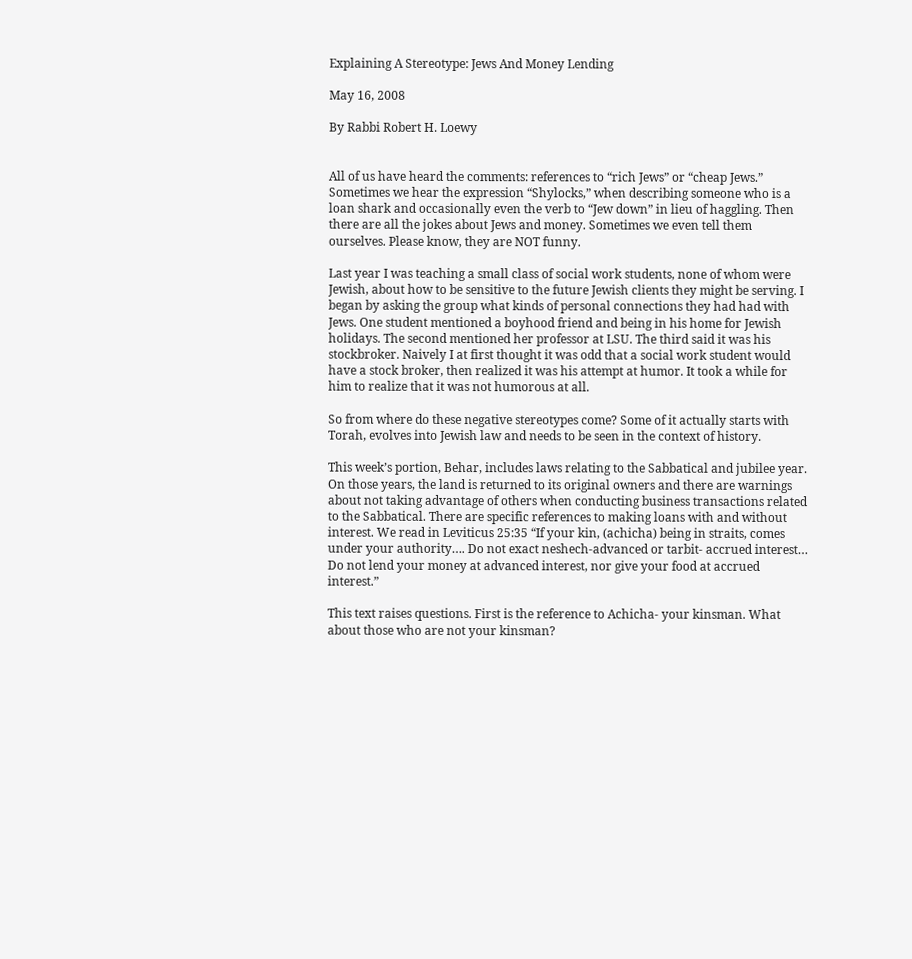Explaining A Stereotype: Jews And Money Lending

May 16, 2008

By Rabbi Robert H. Loewy


All of us have heard the comments: references to “rich Jews” or “cheap Jews.” Sometimes we hear the expression “Shylocks,” when describing someone who is a loan shark and occasionally even the verb to “Jew down” in lieu of haggling. Then there are all the jokes about Jews and money. Sometimes we even tell them ourselves. Please know, they are NOT funny.

Last year I was teaching a small class of social work students, none of whom were Jewish, about how to be sensitive to the future Jewish clients they might be serving. I began by asking the group what kinds of personal connections they had had with Jews. One student mentioned a boyhood friend and being in his home for Jewish holidays. The second mentioned her professor at LSU. The third said it was his stockbroker. Naively I at first thought it was odd that a social work student would have a stock broker, then realized it was his attempt at humor. It took a while for him to realize that it was not humorous at all.

So from where do these negative stereotypes come? Some of it actually starts with Torah, evolves into Jewish law and needs to be seen in the context of history.

This week’s portion, Behar, includes laws relating to the Sabbatical and jubilee year. On those years, the land is returned to its original owners and there are warnings about not taking advantage of others when conducting business transactions related to the Sabbatical. There are specific references to making loans with and without interest. We read in Leviticus 25:35 “If your kin, (achicha) being in straits, comes under your authority…. Do not exact neshech-advanced or tarbit- accrued interest… Do not lend your money at advanced interest, nor give your food at accrued interest.”

This text raises questions. First is the reference to Achicha- your kinsman. What about those who are not your kinsman?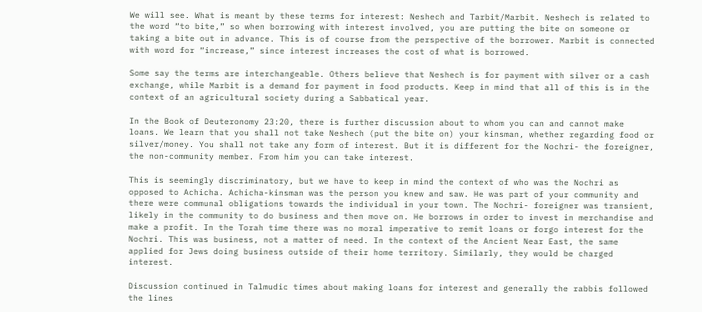We will see. What is meant by these terms for interest: Neshech and Tarbit/Marbit. Neshech is related to the word “to bite,” so when borrowing with interest involved, you are putting the bite on someone or taking a bite out in advance. This is of course from the perspective of the borrower. Marbit is connected with word for “increase,” since interest increases the cost of what is borrowed.

Some say the terms are interchangeable. Others believe that Neshech is for payment with silver or a cash exchange, while Marbit is a demand for payment in food products. Keep in mind that all of this is in the context of an agricultural society during a Sabbatical year.

In the Book of Deuteronomy 23:20, there is further discussion about to whom you can and cannot make loans. We learn that you shall not take Neshech (put the bite on) your kinsman, whether regarding food or silver/money. You shall not take any form of interest. But it is different for the Nochri- the foreigner, the non-community member. From him you can take interest.

This is seemingly discriminatory, but we have to keep in mind the context of who was the Nochri as opposed to Achicha. Achicha-kinsman was the person you knew and saw. He was part of your community and there were communal obligations towards the individual in your town. The Nochri- foreigner was transient, likely in the community to do business and then move on. He borrows in order to invest in merchandise and make a profit. In the Torah time there was no moral imperative to remit loans or forgo interest for the Nochri. This was business, not a matter of need. In the context of the Ancient Near East, the same applied for Jews doing business outside of their home territory. Similarly, they would be charged interest.

Discussion continued in Talmudic times about making loans for interest and generally the rabbis followed the lines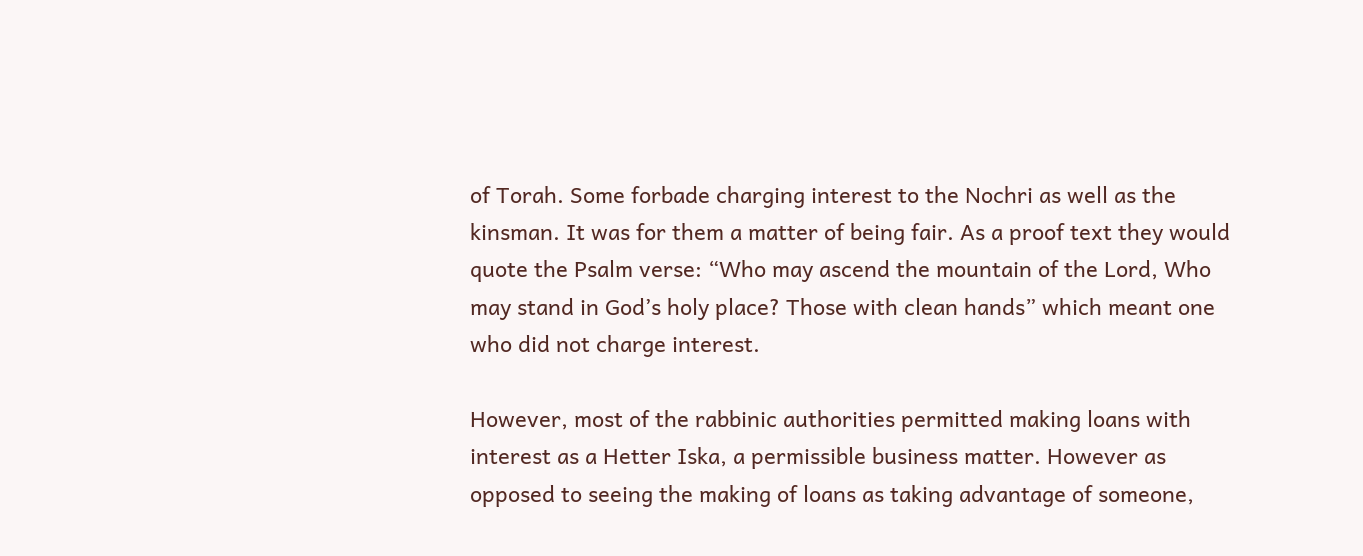of Torah. Some forbade charging interest to the Nochri as well as the kinsman. It was for them a matter of being fair. As a proof text they would quote the Psalm verse: “Who may ascend the mountain of the Lord, Who may stand in God’s holy place? Those with clean hands” which meant one who did not charge interest.

However, most of the rabbinic authorities permitted making loans with interest as a Hetter Iska, a permissible business matter. However as opposed to seeing the making of loans as taking advantage of someone,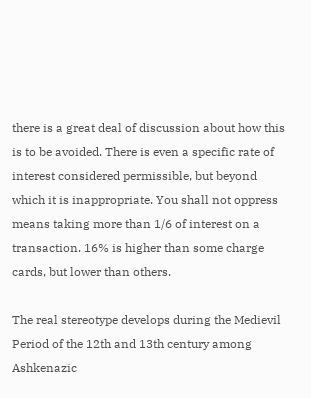there is a great deal of discussion about how this is to be avoided. There is even a specific rate of interest considered permissible, but beyond which it is inappropriate. You shall not oppress means taking more than 1/6 of interest on a transaction. 16% is higher than some charge cards, but lower than others.

The real stereotype develops during the Medievil Period of the 12th and 13th century among Ashkenazic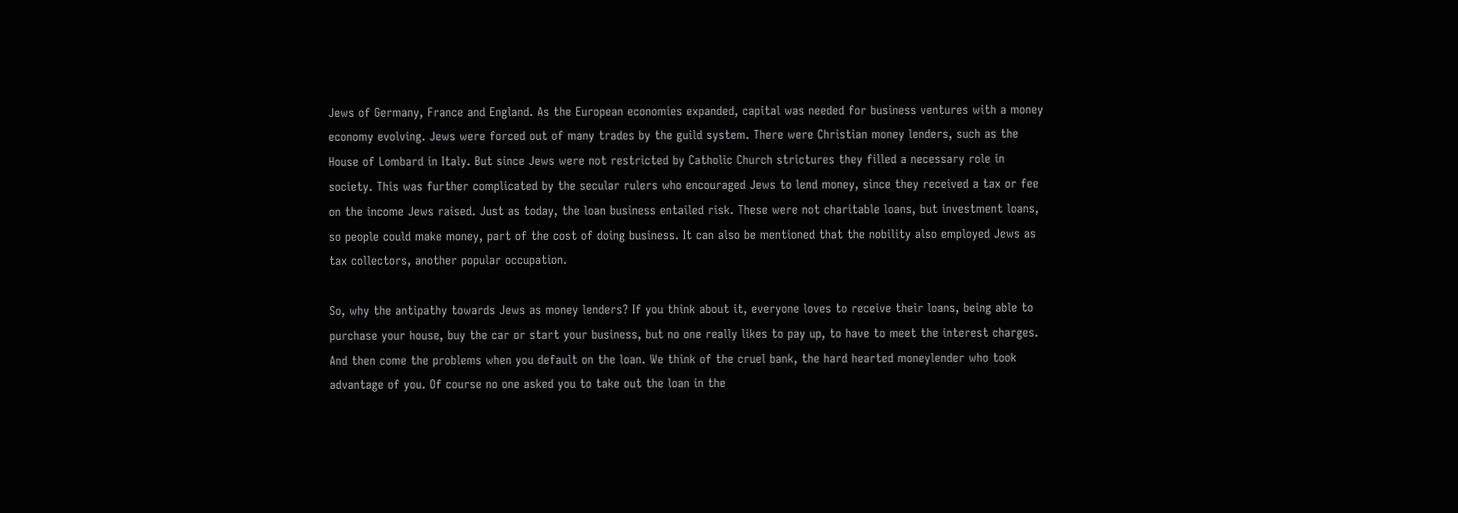Jews of Germany, France and England. As the European economies expanded, capital was needed for business ventures with a money economy evolving. Jews were forced out of many trades by the guild system. There were Christian money lenders, such as the House of Lombard in Italy. But since Jews were not restricted by Catholic Church strictures they filled a necessary role in society. This was further complicated by the secular rulers who encouraged Jews to lend money, since they received a tax or fee on the income Jews raised. Just as today, the loan business entailed risk. These were not charitable loans, but investment loans, so people could make money, part of the cost of doing business. It can also be mentioned that the nobility also employed Jews as tax collectors, another popular occupation.

So, why the antipathy towards Jews as money lenders? If you think about it, everyone loves to receive their loans, being able to purchase your house, buy the car or start your business, but no one really likes to pay up, to have to meet the interest charges. And then come the problems when you default on the loan. We think of the cruel bank, the hard hearted moneylender who took advantage of you. Of course no one asked you to take out the loan in the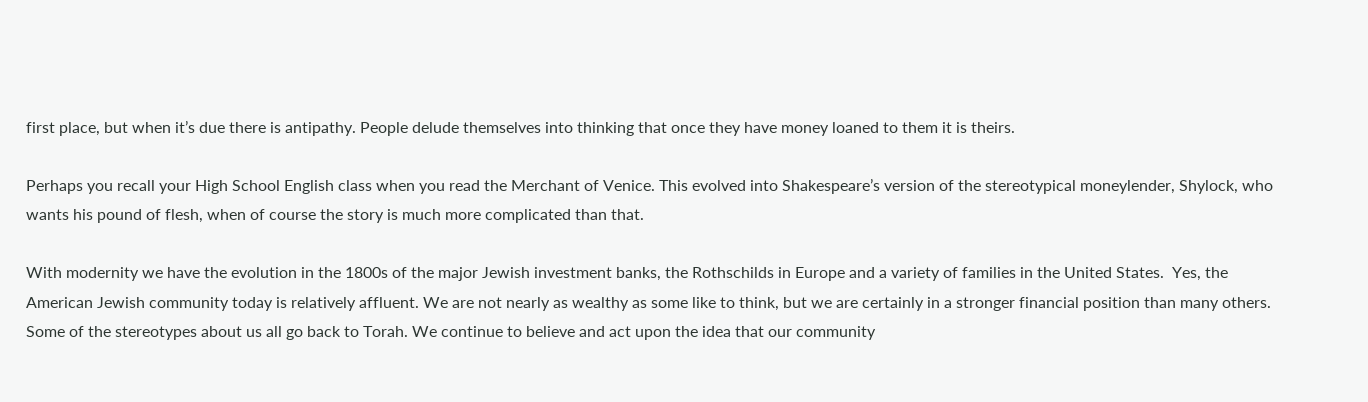first place, but when it’s due there is antipathy. People delude themselves into thinking that once they have money loaned to them it is theirs.

Perhaps you recall your High School English class when you read the Merchant of Venice. This evolved into Shakespeare’s version of the stereotypical moneylender, Shylock, who wants his pound of flesh, when of course the story is much more complicated than that.

With modernity we have the evolution in the 1800s of the major Jewish investment banks, the Rothschilds in Europe and a variety of families in the United States.  Yes, the American Jewish community today is relatively affluent. We are not nearly as wealthy as some like to think, but we are certainly in a stronger financial position than many others. Some of the stereotypes about us all go back to Torah. We continue to believe and act upon the idea that our community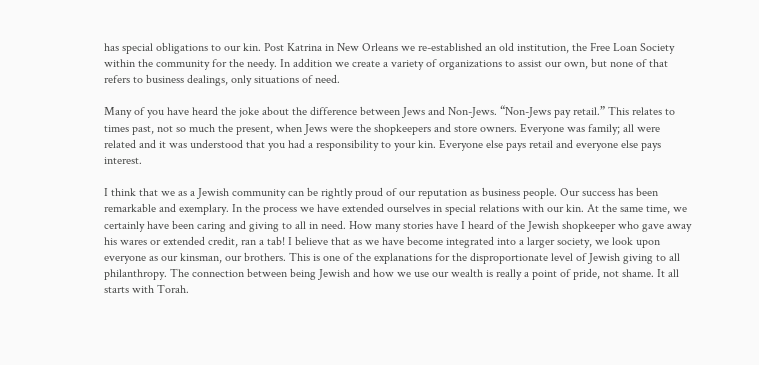has special obligations to our kin. Post Katrina in New Orleans we re-established an old institution, the Free Loan Society within the community for the needy. In addition we create a variety of organizations to assist our own, but none of that refers to business dealings, only situations of need.

Many of you have heard the joke about the difference between Jews and Non-Jews. “Non-Jews pay retail.” This relates to times past, not so much the present, when Jews were the shopkeepers and store owners. Everyone was family; all were related and it was understood that you had a responsibility to your kin. Everyone else pays retail and everyone else pays interest.

I think that we as a Jewish community can be rightly proud of our reputation as business people. Our success has been remarkable and exemplary. In the process we have extended ourselves in special relations with our kin. At the same time, we certainly have been caring and giving to all in need. How many stories have I heard of the Jewish shopkeeper who gave away his wares or extended credit, ran a tab! I believe that as we have become integrated into a larger society, we look upon everyone as our kinsman, our brothers. This is one of the explanations for the disproportionate level of Jewish giving to all philanthropy. The connection between being Jewish and how we use our wealth is really a point of pride, not shame. It all starts with Torah.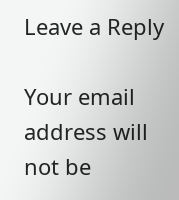Leave a Reply

Your email address will not be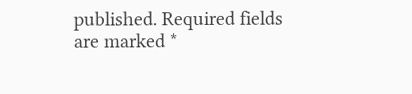published. Required fields are marked *